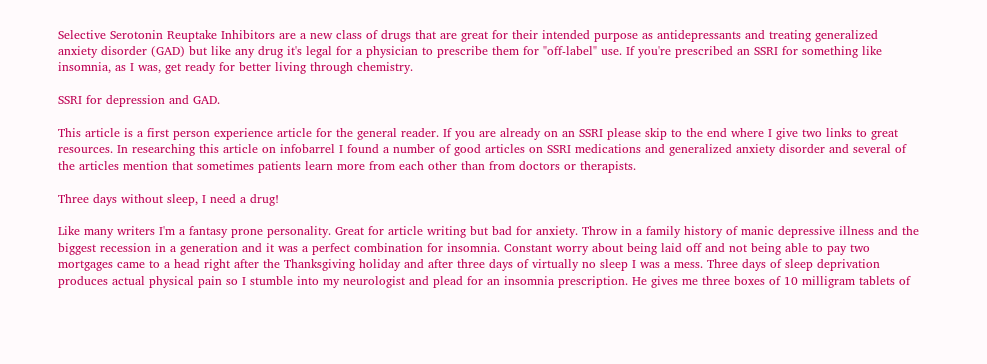Selective Serotonin Reuptake Inhibitors are a new class of drugs that are great for their intended purpose as antidepressants and treating generalized anxiety disorder (GAD) but like any drug it's legal for a physician to prescribe them for "off-label" use. If you're prescribed an SSRI for something like insomnia, as I was, get ready for better living through chemistry.

SSRI for depression and GAD.

This article is a first person experience article for the general reader. If you are already on an SSRI please skip to the end where I give two links to great resources. In researching this article on infobarrel I found a number of good articles on SSRI medications and generalized anxiety disorder and several of the articles mention that sometimes patients learn more from each other than from doctors or therapists.

Three days without sleep, I need a drug!

Like many writers I'm a fantasy prone personality. Great for article writing but bad for anxiety. Throw in a family history of manic depressive illness and the biggest recession in a generation and it was a perfect combination for insomnia. Constant worry about being laid off and not being able to pay two mortgages came to a head right after the Thanksgiving holiday and after three days of virtually no sleep I was a mess. Three days of sleep deprivation produces actual physical pain so I stumble into my neurologist and plead for an insomnia prescription. He gives me three boxes of 10 milligram tablets of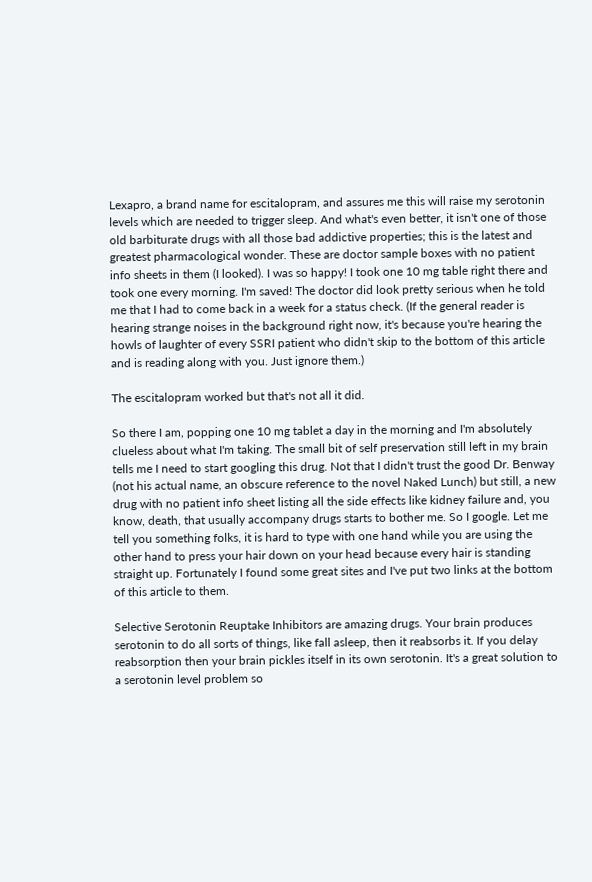Lexapro, a brand name for escitalopram, and assures me this will raise my serotonin levels which are needed to trigger sleep. And what's even better, it isn't one of those old barbiturate drugs with all those bad addictive properties; this is the latest and greatest pharmacological wonder. These are doctor sample boxes with no patient info sheets in them (I looked). I was so happy! I took one 10 mg table right there and took one every morning. I'm saved! The doctor did look pretty serious when he told me that I had to come back in a week for a status check. (If the general reader is hearing strange noises in the background right now, it's because you're hearing the howls of laughter of every SSRI patient who didn't skip to the bottom of this article and is reading along with you. Just ignore them.)

The escitalopram worked but that's not all it did.

So there I am, popping one 10 mg tablet a day in the morning and I'm absolutely clueless about what I'm taking. The small bit of self preservation still left in my brain tells me I need to start googling this drug. Not that I didn't trust the good Dr. Benway (not his actual name, an obscure reference to the novel Naked Lunch) but still, a new drug with no patient info sheet listing all the side effects like kidney failure and, you know, death, that usually accompany drugs starts to bother me. So I google. Let me tell you something folks, it is hard to type with one hand while you are using the other hand to press your hair down on your head because every hair is standing straight up. Fortunately I found some great sites and I've put two links at the bottom of this article to them.

Selective Serotonin Reuptake Inhibitors are amazing drugs. Your brain produces serotonin to do all sorts of things, like fall asleep, then it reabsorbs it. If you delay reabsorption then your brain pickles itself in its own serotonin. It's a great solution to a serotonin level problem so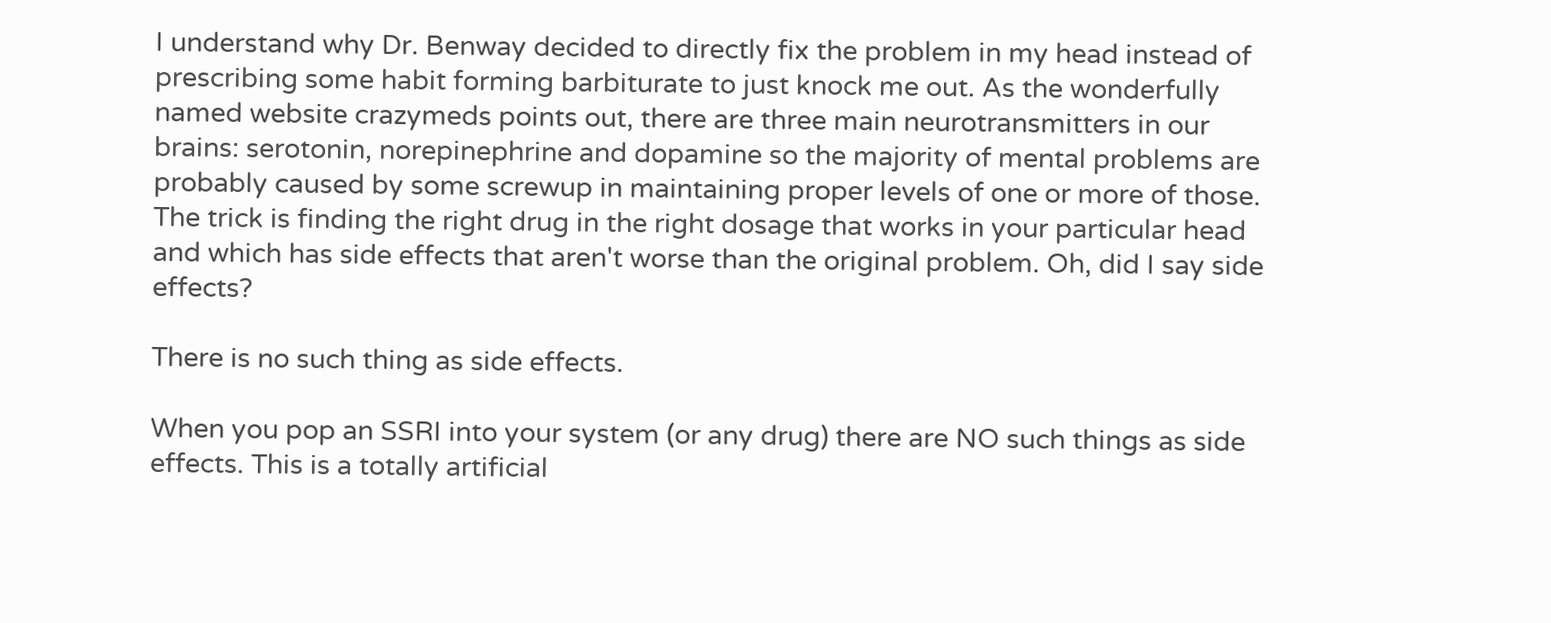I understand why Dr. Benway decided to directly fix the problem in my head instead of prescribing some habit forming barbiturate to just knock me out. As the wonderfully named website crazymeds points out, there are three main neurotransmitters in our brains: serotonin, norepinephrine and dopamine so the majority of mental problems are probably caused by some screwup in maintaining proper levels of one or more of those. The trick is finding the right drug in the right dosage that works in your particular head and which has side effects that aren't worse than the original problem. Oh, did I say side effects?

There is no such thing as side effects.

When you pop an SSRI into your system (or any drug) there are NO such things as side effects. This is a totally artificial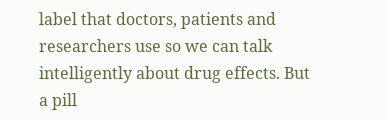label that doctors, patients and researchers use so we can talk intelligently about drug effects. But a pill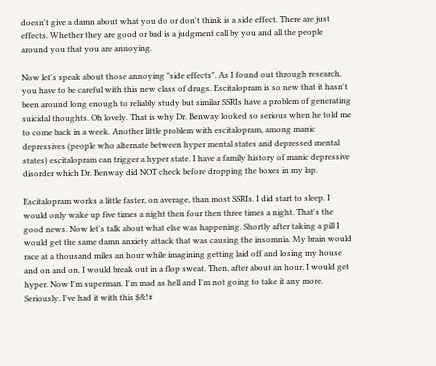doesn't give a damn about what you do or don't think is a side effect. There are just effects. Whether they are good or bad is a judgment call by you and all the people around you that you are annoying.

Now let's speak about those annoying "side effects". As I found out through research, you have to be careful with this new class of drugs. Escitalopram is so new that it hasn't been around long enough to reliably study but similar SSRIs have a problem of generating suicidal thoughts. Oh lovely. That is why Dr. Benway looked so serious when he told me to come back in a week. Another little problem with escitalopram, among manic depressives (people who alternate between hyper mental states and depressed mental states) escitalopram can trigger a hyper state. I have a family history of manic depressive disorder which Dr. Benway did NOT check before dropping the boxes in my lap.

Escitalopram works a little faster, on average, than most SSRIs. I did start to sleep. I would only wake up five times a night then four then three times a night. That's the good news. Now let's talk about what else was happening. Shortly after taking a pill I would get the same damn anxiety attack that was causing the insomnia. My brain would race at a thousand miles an hour while imagining getting laid off and losing my house and on and on. I would break out in a flop sweat. Then, after about an hour, I would get hyper. Now I'm superman. I'm mad as hell and I'm not going to take it any more. Seriously. I've had it with this $&!#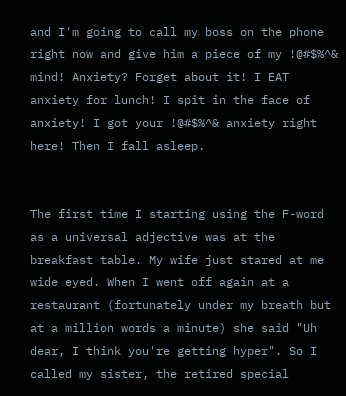and I'm going to call my boss on the phone right now and give him a piece of my !@#$%^& mind! Anxiety? Forget about it! I EAT anxiety for lunch! I spit in the face of anxiety! I got your !@#$%^& anxiety right here! Then I fall asleep.


The first time I starting using the F-word as a universal adjective was at the breakfast table. My wife just stared at me wide eyed. When I went off again at a restaurant (fortunately under my breath but at a million words a minute) she said "Uh dear, I think you're getting hyper". So I called my sister, the retired special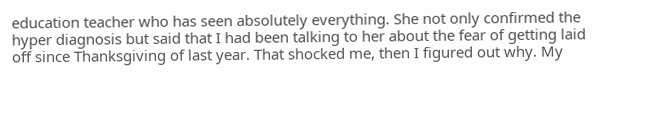education teacher who has seen absolutely everything. She not only confirmed the hyper diagnosis but said that I had been talking to her about the fear of getting laid off since Thanksgiving of last year. That shocked me, then I figured out why. My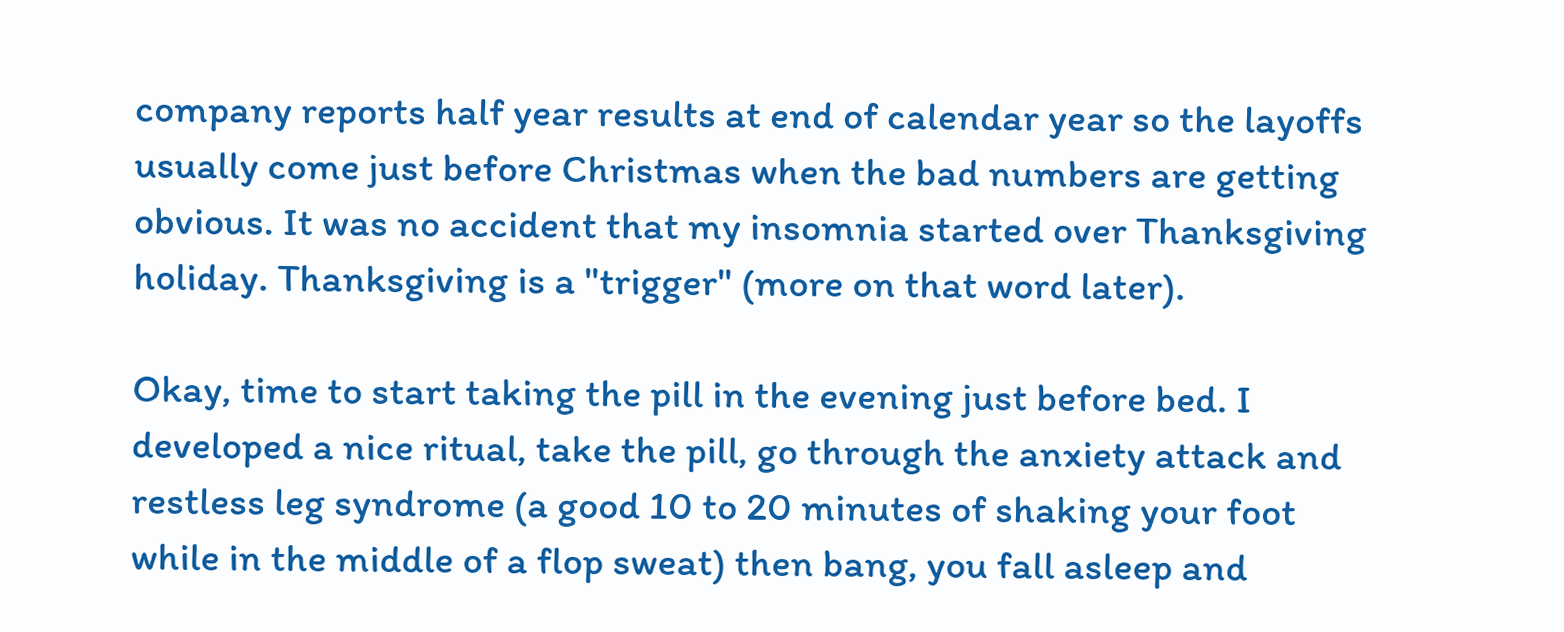company reports half year results at end of calendar year so the layoffs usually come just before Christmas when the bad numbers are getting obvious. It was no accident that my insomnia started over Thanksgiving holiday. Thanksgiving is a "trigger" (more on that word later).

Okay, time to start taking the pill in the evening just before bed. I developed a nice ritual, take the pill, go through the anxiety attack and restless leg syndrome (a good 10 to 20 minutes of shaking your foot while in the middle of a flop sweat) then bang, you fall asleep and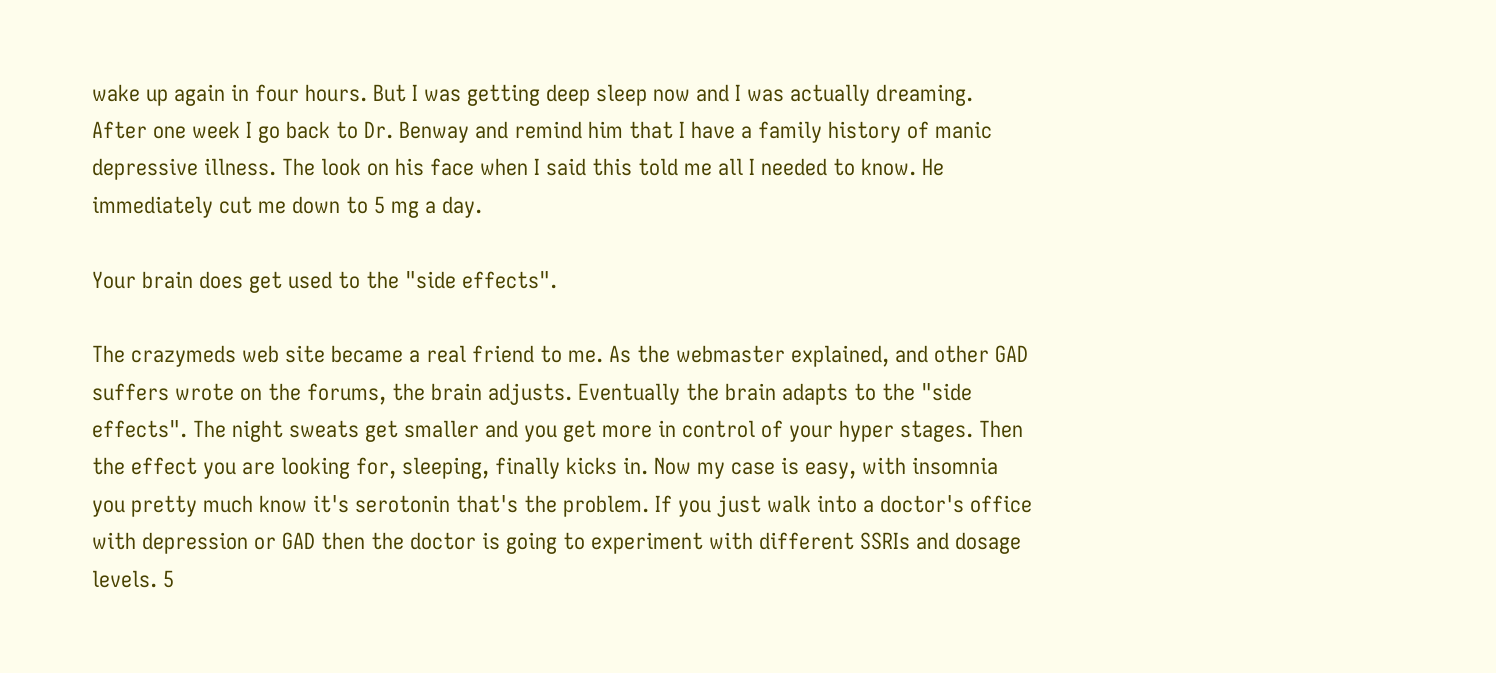wake up again in four hours. But I was getting deep sleep now and I was actually dreaming. After one week I go back to Dr. Benway and remind him that I have a family history of manic depressive illness. The look on his face when I said this told me all I needed to know. He immediately cut me down to 5 mg a day.

Your brain does get used to the "side effects".

The crazymeds web site became a real friend to me. As the webmaster explained, and other GAD suffers wrote on the forums, the brain adjusts. Eventually the brain adapts to the "side effects". The night sweats get smaller and you get more in control of your hyper stages. Then the effect you are looking for, sleeping, finally kicks in. Now my case is easy, with insomnia you pretty much know it's serotonin that's the problem. If you just walk into a doctor's office with depression or GAD then the doctor is going to experiment with different SSRIs and dosage levels. 5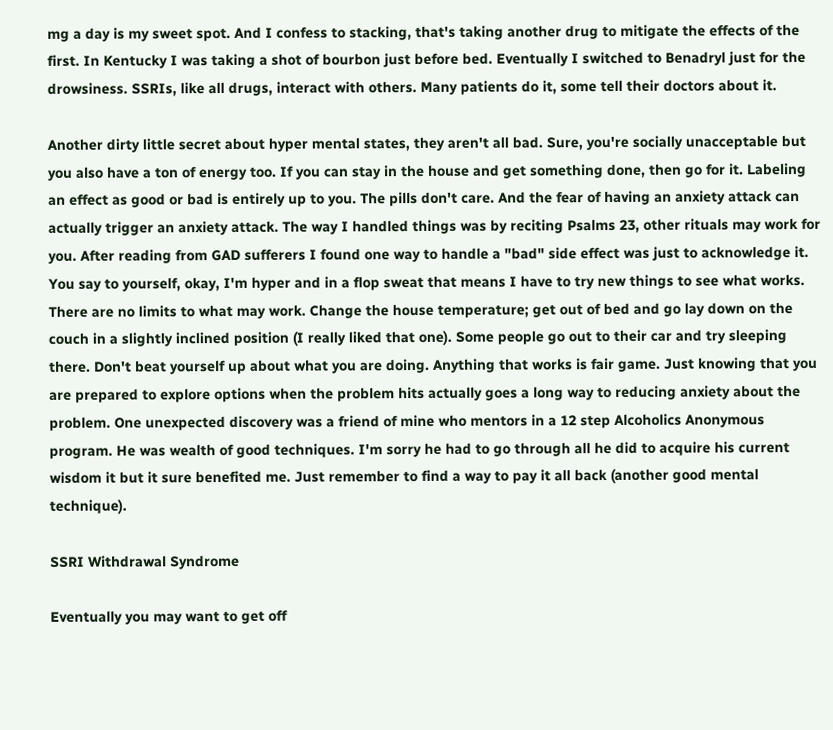mg a day is my sweet spot. And I confess to stacking, that's taking another drug to mitigate the effects of the first. In Kentucky I was taking a shot of bourbon just before bed. Eventually I switched to Benadryl just for the drowsiness. SSRIs, like all drugs, interact with others. Many patients do it, some tell their doctors about it.

Another dirty little secret about hyper mental states, they aren't all bad. Sure, you're socially unacceptable but you also have a ton of energy too. If you can stay in the house and get something done, then go for it. Labeling an effect as good or bad is entirely up to you. The pills don't care. And the fear of having an anxiety attack can actually trigger an anxiety attack. The way I handled things was by reciting Psalms 23, other rituals may work for you. After reading from GAD sufferers I found one way to handle a "bad" side effect was just to acknowledge it. You say to yourself, okay, I'm hyper and in a flop sweat that means I have to try new things to see what works. There are no limits to what may work. Change the house temperature; get out of bed and go lay down on the couch in a slightly inclined position (I really liked that one). Some people go out to their car and try sleeping there. Don't beat yourself up about what you are doing. Anything that works is fair game. Just knowing that you are prepared to explore options when the problem hits actually goes a long way to reducing anxiety about the problem. One unexpected discovery was a friend of mine who mentors in a 12 step Alcoholics Anonymous program. He was wealth of good techniques. I'm sorry he had to go through all he did to acquire his current wisdom it but it sure benefited me. Just remember to find a way to pay it all back (another good mental technique).

SSRI Withdrawal Syndrome

Eventually you may want to get off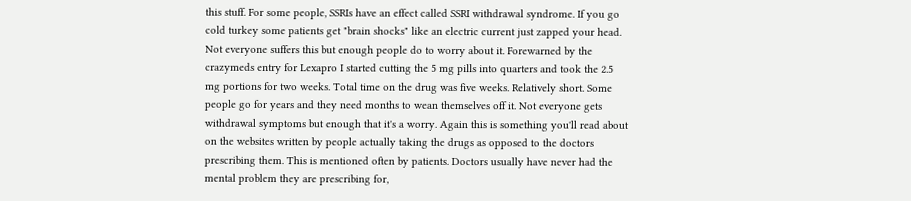this stuff. For some people, SSRIs have an effect called SSRI withdrawal syndrome. If you go cold turkey some patients get "brain shocks" like an electric current just zapped your head. Not everyone suffers this but enough people do to worry about it. Forewarned by the crazymeds entry for Lexapro I started cutting the 5 mg pills into quarters and took the 2.5 mg portions for two weeks. Total time on the drug was five weeks. Relatively short. Some people go for years and they need months to wean themselves off it. Not everyone gets withdrawal symptoms but enough that it's a worry. Again this is something you'll read about on the websites written by people actually taking the drugs as opposed to the doctors prescribing them. This is mentioned often by patients. Doctors usually have never had the mental problem they are prescribing for,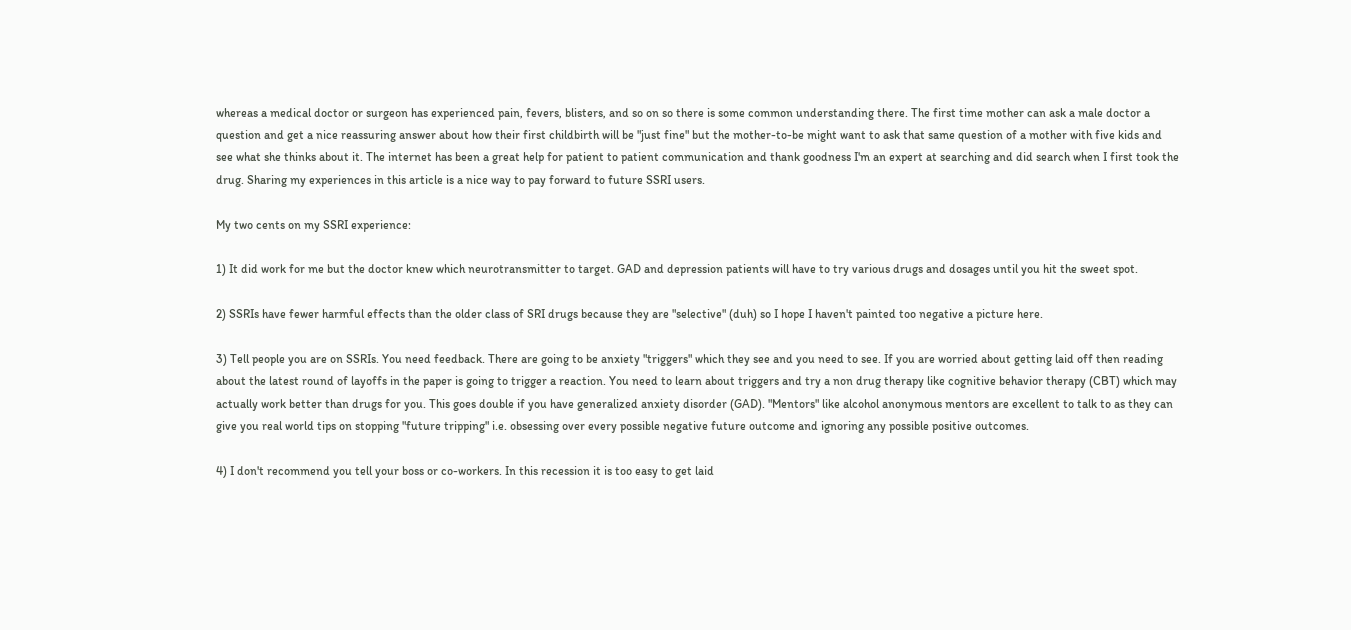whereas a medical doctor or surgeon has experienced pain, fevers, blisters, and so on so there is some common understanding there. The first time mother can ask a male doctor a question and get a nice reassuring answer about how their first childbirth will be "just fine" but the mother-to-be might want to ask that same question of a mother with five kids and see what she thinks about it. The internet has been a great help for patient to patient communication and thank goodness I'm an expert at searching and did search when I first took the drug. Sharing my experiences in this article is a nice way to pay forward to future SSRI users.

My two cents on my SSRI experience:

1) It did work for me but the doctor knew which neurotransmitter to target. GAD and depression patients will have to try various drugs and dosages until you hit the sweet spot.

2) SSRIs have fewer harmful effects than the older class of SRI drugs because they are "selective" (duh) so I hope I haven't painted too negative a picture here.

3) Tell people you are on SSRIs. You need feedback. There are going to be anxiety "triggers" which they see and you need to see. If you are worried about getting laid off then reading about the latest round of layoffs in the paper is going to trigger a reaction. You need to learn about triggers and try a non drug therapy like cognitive behavior therapy (CBT) which may actually work better than drugs for you. This goes double if you have generalized anxiety disorder (GAD). "Mentors" like alcohol anonymous mentors are excellent to talk to as they can give you real world tips on stopping "future tripping" i.e. obsessing over every possible negative future outcome and ignoring any possible positive outcomes.

4) I don't recommend you tell your boss or co-workers. In this recession it is too easy to get laid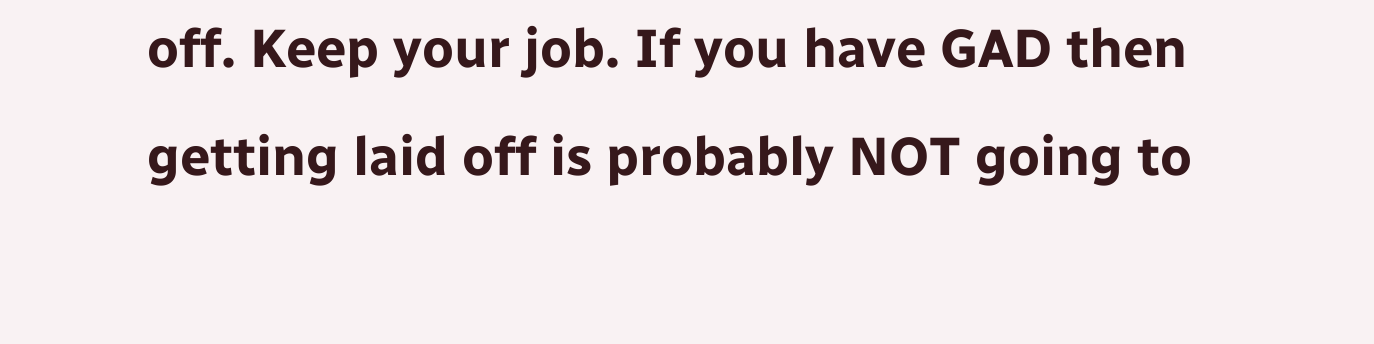off. Keep your job. If you have GAD then getting laid off is probably NOT going to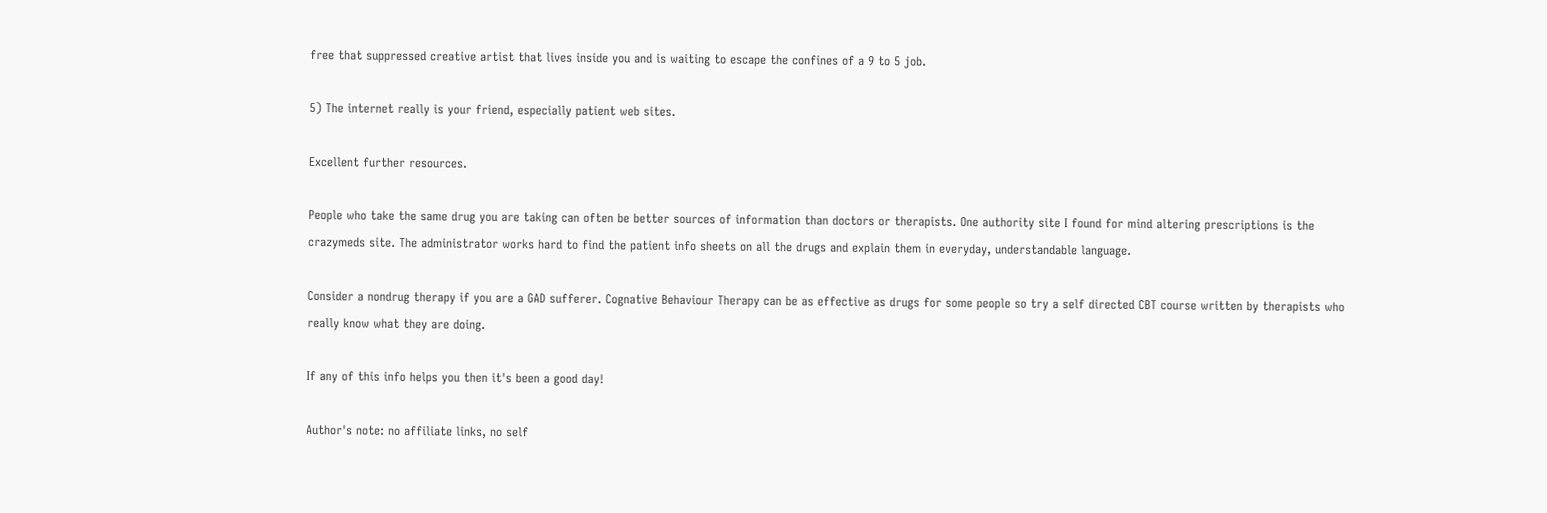free that suppressed creative artist that lives inside you and is waiting to escape the confines of a 9 to 5 job.

5) The internet really is your friend, especially patient web sites.

Excellent further resources.

People who take the same drug you are taking can often be better sources of information than doctors or therapists. One authority site I found for mind altering prescriptions is the crazymeds site. The administrator works hard to find the patient info sheets on all the drugs and explain them in everyday, understandable language.

Consider a nondrug therapy if you are a GAD sufferer. Cognative Behaviour Therapy can be as effective as drugs for some people so try a self directed CBT course written by therapists who really know what they are doing.

If any of this info helps you then it's been a good day!

Author's note: no affiliate links, no self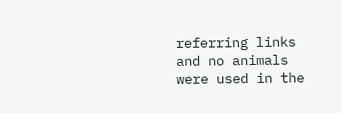referring links and no animals were used in the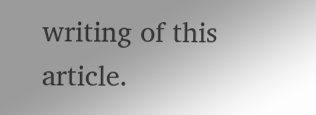writing of this article.